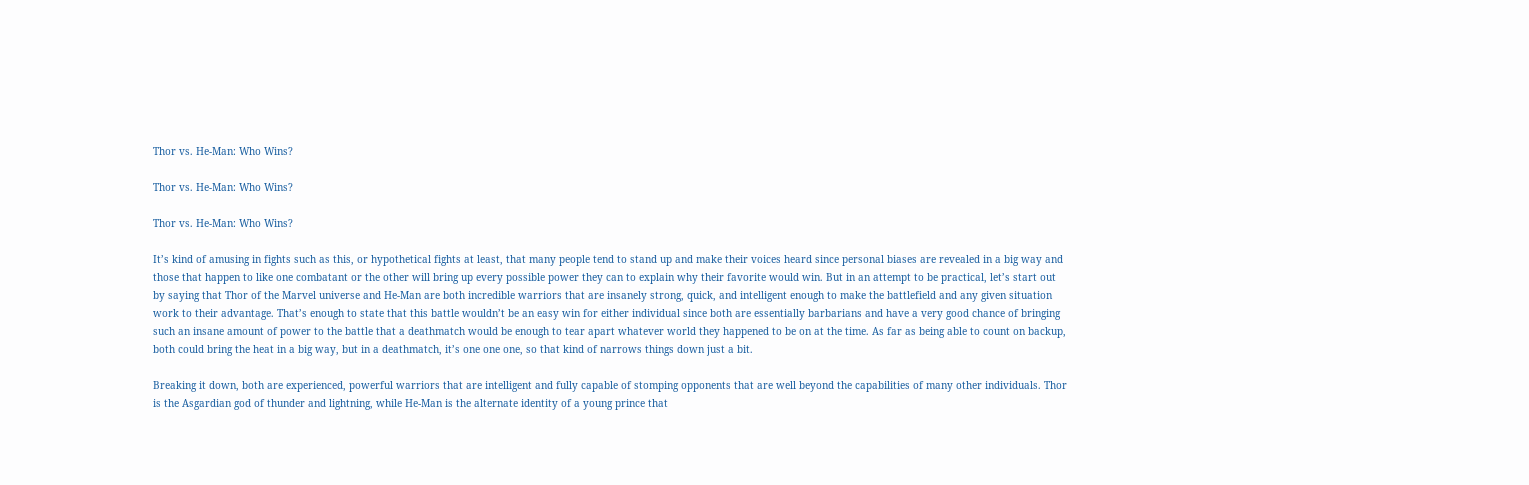Thor vs. He-Man: Who Wins?

Thor vs. He-Man: Who Wins?

Thor vs. He-Man: Who Wins?

It’s kind of amusing in fights such as this, or hypothetical fights at least, that many people tend to stand up and make their voices heard since personal biases are revealed in a big way and those that happen to like one combatant or the other will bring up every possible power they can to explain why their favorite would win. But in an attempt to be practical, let’s start out by saying that Thor of the Marvel universe and He-Man are both incredible warriors that are insanely strong, quick, and intelligent enough to make the battlefield and any given situation work to their advantage. That’s enough to state that this battle wouldn’t be an easy win for either individual since both are essentially barbarians and have a very good chance of bringing such an insane amount of power to the battle that a deathmatch would be enough to tear apart whatever world they happened to be on at the time. As far as being able to count on backup, both could bring the heat in a big way, but in a deathmatch, it’s one one one, so that kind of narrows things down just a bit.

Breaking it down, both are experienced, powerful warriors that are intelligent and fully capable of stomping opponents that are well beyond the capabilities of many other individuals. Thor is the Asgardian god of thunder and lightning, while He-Man is the alternate identity of a young prince that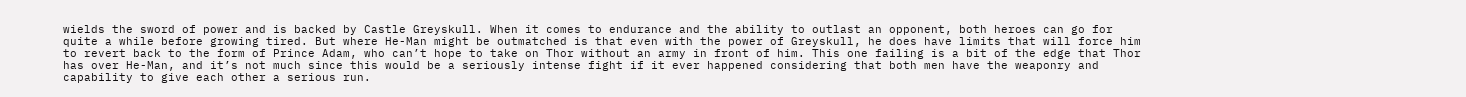wields the sword of power and is backed by Castle Greyskull. When it comes to endurance and the ability to outlast an opponent, both heroes can go for quite a while before growing tired. But where He-Man might be outmatched is that even with the power of Greyskull, he does have limits that will force him to revert back to the form of Prince Adam, who can’t hope to take on Thor without an army in front of him. This one failing is a bit of the edge that Thor has over He-Man, and it’s not much since this would be a seriously intense fight if it ever happened considering that both men have the weaponry and capability to give each other a serious run.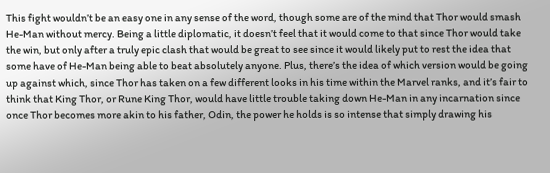This fight wouldn’t be an easy one in any sense of the word, though some are of the mind that Thor would smash He-Man without mercy. Being a little diplomatic, it doesn’t feel that it would come to that since Thor would take the win, but only after a truly epic clash that would be great to see since it would likely put to rest the idea that some have of He-Man being able to beat absolutely anyone. Plus, there’s the idea of which version would be going up against which, since Thor has taken on a few different looks in his time within the Marvel ranks, and it’s fair to think that King Thor, or Rune King Thor, would have little trouble taking down He-Man in any incarnation since once Thor becomes more akin to his father, Odin, the power he holds is so intense that simply drawing his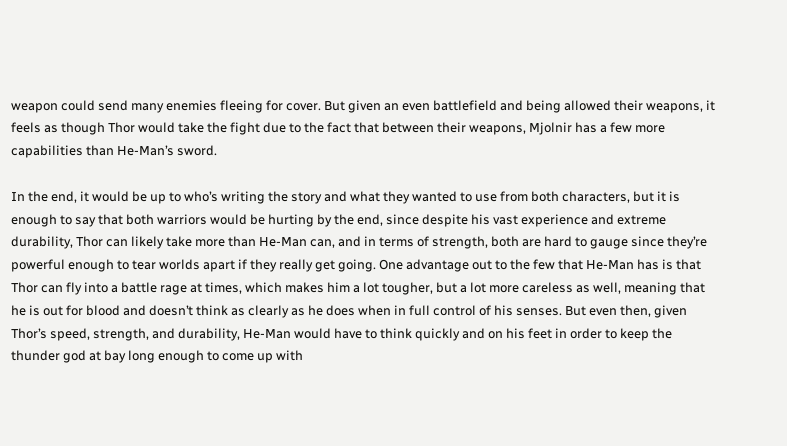weapon could send many enemies fleeing for cover. But given an even battlefield and being allowed their weapons, it feels as though Thor would take the fight due to the fact that between their weapons, Mjolnir has a few more capabilities than He-Man’s sword.

In the end, it would be up to who’s writing the story and what they wanted to use from both characters, but it is enough to say that both warriors would be hurting by the end, since despite his vast experience and extreme durability, Thor can likely take more than He-Man can, and in terms of strength, both are hard to gauge since they’re powerful enough to tear worlds apart if they really get going. One advantage out to the few that He-Man has is that Thor can fly into a battle rage at times, which makes him a lot tougher, but a lot more careless as well, meaning that he is out for blood and doesn’t think as clearly as he does when in full control of his senses. But even then, given Thor’s speed, strength, and durability, He-Man would have to think quickly and on his feet in order to keep the thunder god at bay long enough to come up with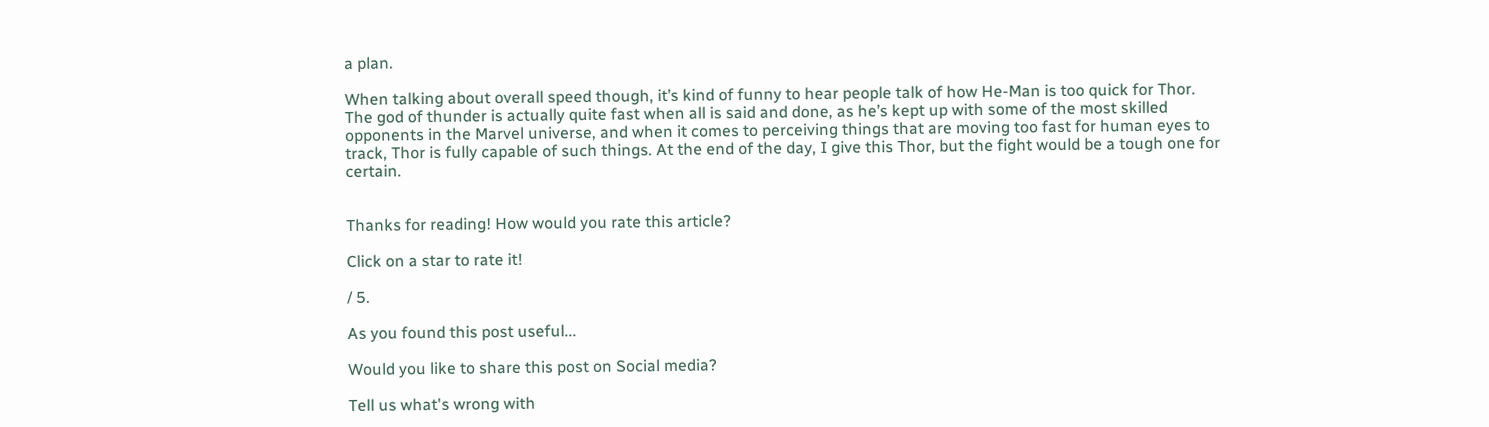a plan.

When talking about overall speed though, it’s kind of funny to hear people talk of how He-Man is too quick for Thor. The god of thunder is actually quite fast when all is said and done, as he’s kept up with some of the most skilled opponents in the Marvel universe, and when it comes to perceiving things that are moving too fast for human eyes to track, Thor is fully capable of such things. At the end of the day, I give this Thor, but the fight would be a tough one for certain.


Thanks for reading! How would you rate this article?

Click on a star to rate it!

/ 5.

As you found this post useful...

Would you like to share this post on Social media?

Tell us what's wrong with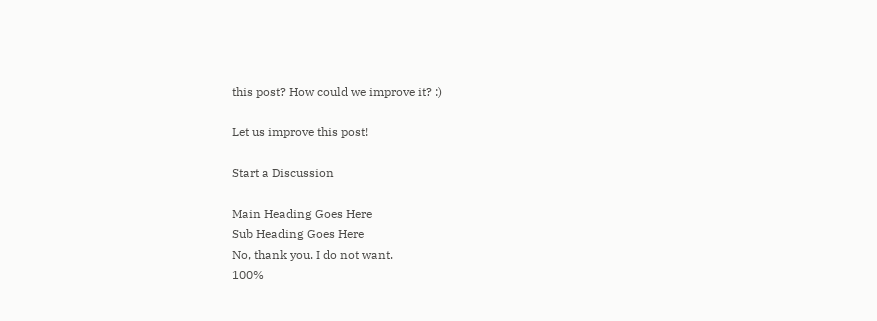this post? How could we improve it? :)

Let us improve this post!

Start a Discussion

Main Heading Goes Here
Sub Heading Goes Here
No, thank you. I do not want.
100%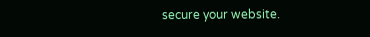secure your website.